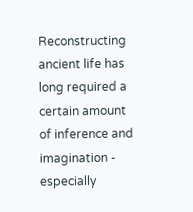Reconstructing ancient life has long required a certain amount of inference and imagination - especially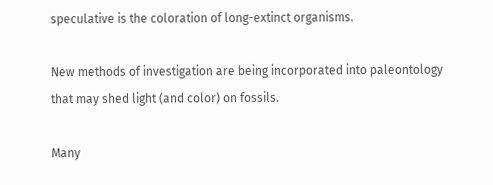speculative is the coloration of long-extinct organisms.

New methods of investigation are being incorporated into paleontology that may shed light (and color) on fossils.

Many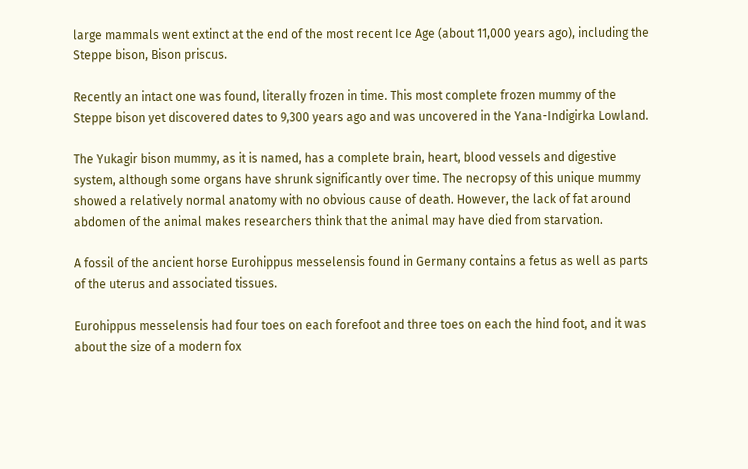large mammals went extinct at the end of the most recent Ice Age (about 11,000 years ago), including the Steppe bison, Bison priscus.

Recently an intact one was found, literally frozen in time. This most complete frozen mummy of the Steppe bison yet discovered dates to 9,300 years ago and was uncovered in the Yana-Indigirka Lowland.

The Yukagir bison mummy, as it is named, has a complete brain, heart, blood vessels and digestive system, although some organs have shrunk significantly over time. The necropsy of this unique mummy showed a relatively normal anatomy with no obvious cause of death. However, the lack of fat around abdomen of the animal makes researchers think that the animal may have died from starvation.

A fossil of the ancient horse Eurohippus messelensis found in Germany contains a fetus as well as parts of the uterus and associated tissues.

Eurohippus messelensis had four toes on each forefoot and three toes on each the hind foot, and it was about the size of a modern fox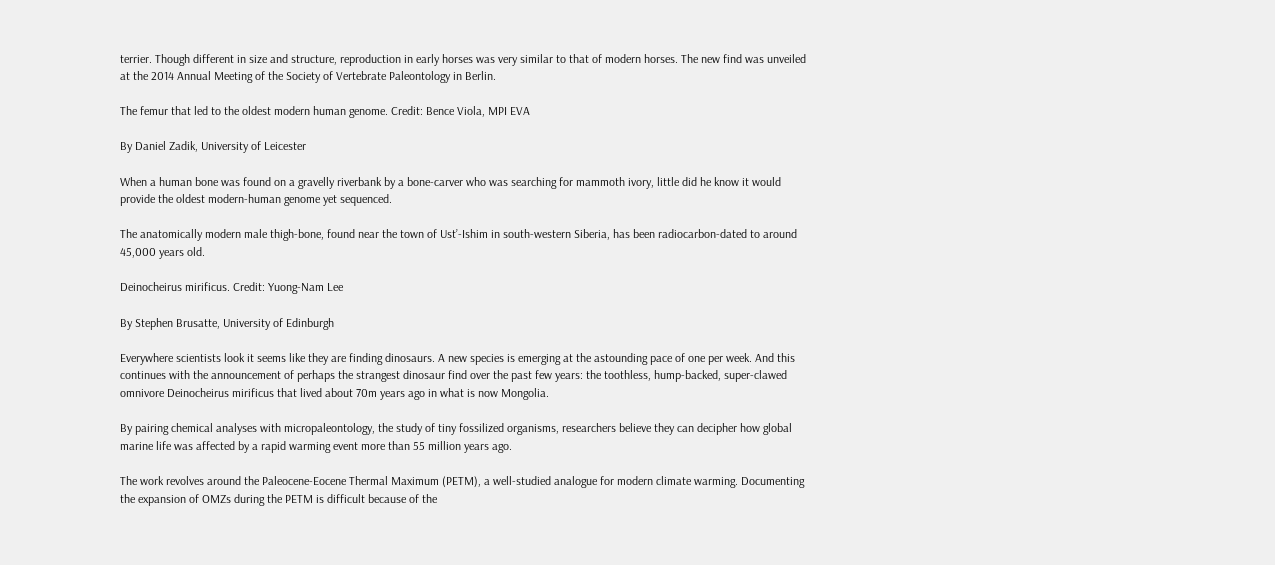terrier. Though different in size and structure, reproduction in early horses was very similar to that of modern horses. The new find was unveiled at the 2014 Annual Meeting of the Society of Vertebrate Paleontology in Berlin.

The femur that led to the oldest modern human genome. Credit: Bence Viola, MPI EVA

By Daniel Zadik, University of Leicester

When a human bone was found on a gravelly riverbank by a bone-carver who was searching for mammoth ivory, little did he know it would provide the oldest modern-human genome yet sequenced.

The anatomically modern male thigh-bone, found near the town of Ust’-Ishim in south-western Siberia, has been radiocarbon-dated to around 45,000 years old.

Deinocheirus mirificus. Credit: Yuong-Nam Lee

By Stephen Brusatte, University of Edinburgh

Everywhere scientists look it seems like they are finding dinosaurs. A new species is emerging at the astounding pace of one per week. And this continues with the announcement of perhaps the strangest dinosaur find over the past few years: the toothless, hump-backed, super-clawed omnivore Deinocheirus mirificus that lived about 70m years ago in what is now Mongolia.

By pairing chemical analyses with micropaleontology, the study of tiny fossilized organisms, researchers believe they can decipher how global marine life was affected by a rapid warming event more than 55 million years ago.

The work revolves around the Paleocene-Eocene Thermal Maximum (PETM), a well-studied analogue for modern climate warming. Documenting the expansion of OMZs during the PETM is difficult because of the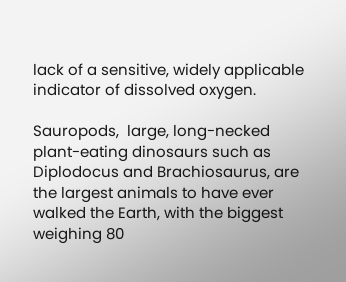lack of a sensitive, widely applicable indicator of dissolved oxygen.

Sauropods,  large, long-necked plant-eating dinosaurs such as Diplodocus and Brachiosaurus, are the largest animals to have ever walked the Earth, with the biggest weighing 80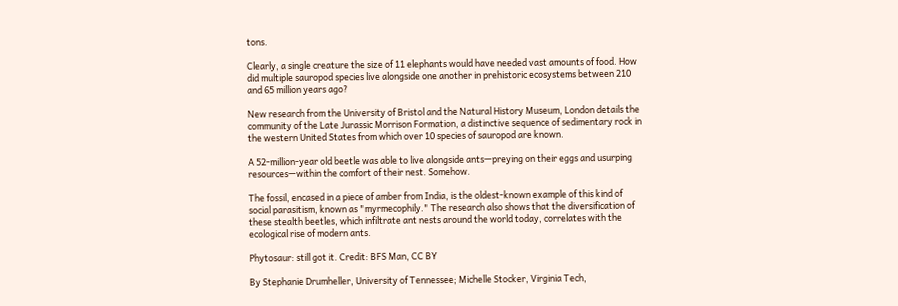tons.

Clearly, a single creature the size of 11 elephants would have needed vast amounts of food. How did multiple sauropod species live alongside one another in prehistoric ecosystems between 210 and 65 million years ago?

New research from the University of Bristol and the Natural History Museum, London details the community of the Late Jurassic Morrison Formation, a distinctive sequence of sedimentary rock in the western United States from which over 10 species of sauropod are known.

A 52-million-year old beetle was able to live alongside ants—preying on their eggs and usurping resources—within the comfort of their nest. Somehow.

The fossil, encased in a piece of amber from India, is the oldest-known example of this kind of social parasitism, known as "myrmecophily." The research also shows that the diversification of these stealth beetles, which infiltrate ant nests around the world today, correlates with the ecological rise of modern ants.

Phytosaur: still got it. Credit: BFS Man, CC BY

By Stephanie Drumheller, University of Tennessee; Michelle Stocker, Virginia Tech,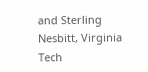and Sterling Nesbitt, Virginia Tech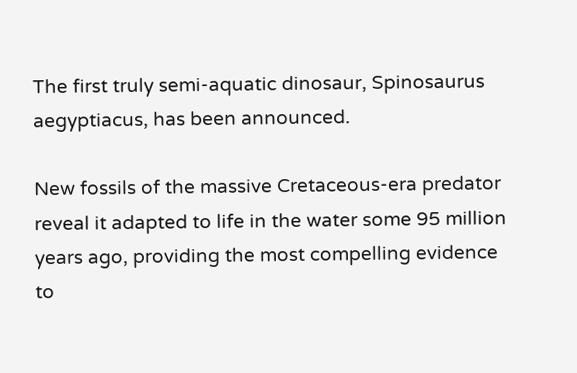The first truly semi-aquatic dinosaur, Spinosaurus aegyptiacus, has been announced.

New fossils of the massive Cretaceous-era predator reveal it adapted to life in the water some 95 million years ago, providing the most compelling evidence to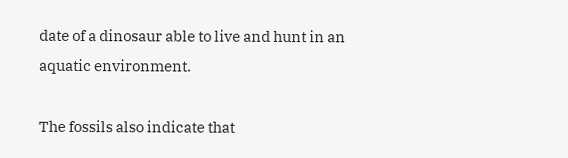date of a dinosaur able to live and hunt in an aquatic environment.

The fossils also indicate that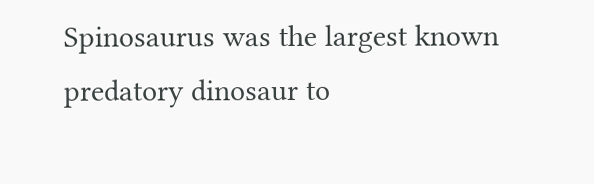Spinosaurus was the largest known predatory dinosaur to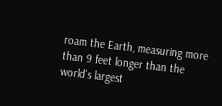roam the Earth, measuring more than 9 feet longer than the world's largest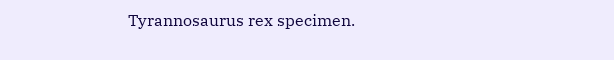Tyrannosaurus rex specimen.